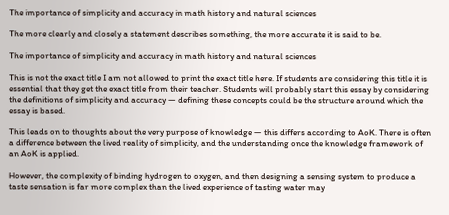The importance of simplicity and accuracy in math history and natural sciences

The more clearly and closely a statement describes something, the more accurate it is said to be.

The importance of simplicity and accuracy in math history and natural sciences

This is not the exact title I am not allowed to print the exact title here. If students are considering this title it is essential that they get the exact title from their teacher. Students will probably start this essay by considering the definitions of simplicity and accuracy — defining these concepts could be the structure around which the essay is based.

This leads on to thoughts about the very purpose of knowledge — this differs according to AoK. There is often a difference between the lived reality of simplicity, and the understanding once the knowledge framework of an AoK is applied.

However, the complexity of binding hydrogen to oxygen, and then designing a sensing system to produce a taste sensation is far more complex than the lived experience of tasting water may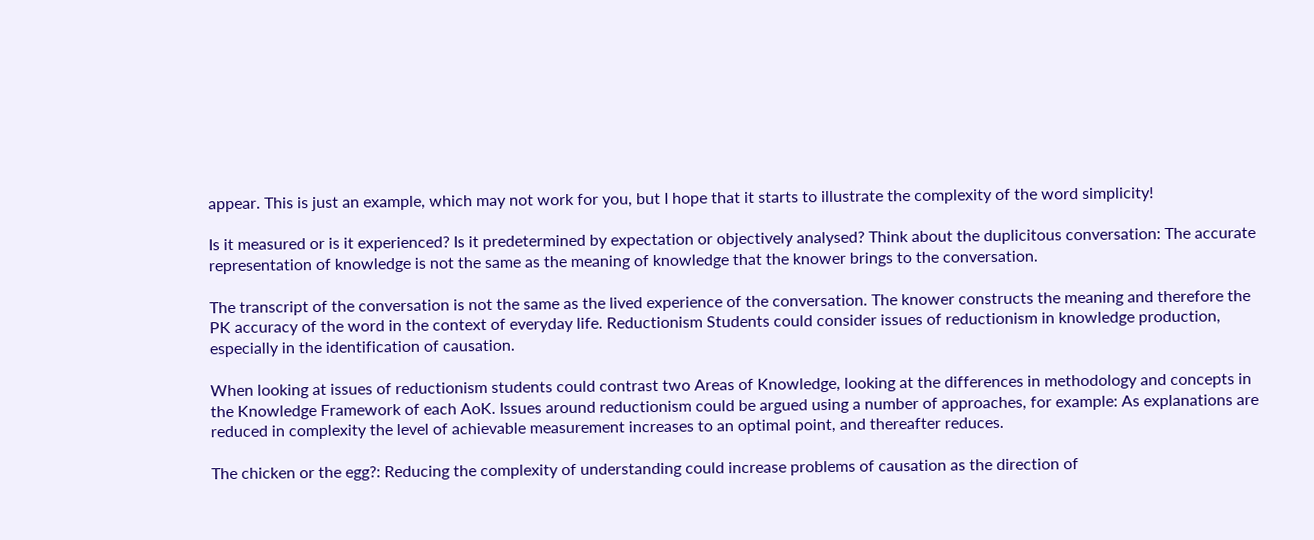appear. This is just an example, which may not work for you, but I hope that it starts to illustrate the complexity of the word simplicity!

Is it measured or is it experienced? Is it predetermined by expectation or objectively analysed? Think about the duplicitous conversation: The accurate representation of knowledge is not the same as the meaning of knowledge that the knower brings to the conversation.

The transcript of the conversation is not the same as the lived experience of the conversation. The knower constructs the meaning and therefore the PK accuracy of the word in the context of everyday life. Reductionism Students could consider issues of reductionism in knowledge production, especially in the identification of causation.

When looking at issues of reductionism students could contrast two Areas of Knowledge, looking at the differences in methodology and concepts in the Knowledge Framework of each AoK. Issues around reductionism could be argued using a number of approaches, for example: As explanations are reduced in complexity the level of achievable measurement increases to an optimal point, and thereafter reduces.

The chicken or the egg?: Reducing the complexity of understanding could increase problems of causation as the direction of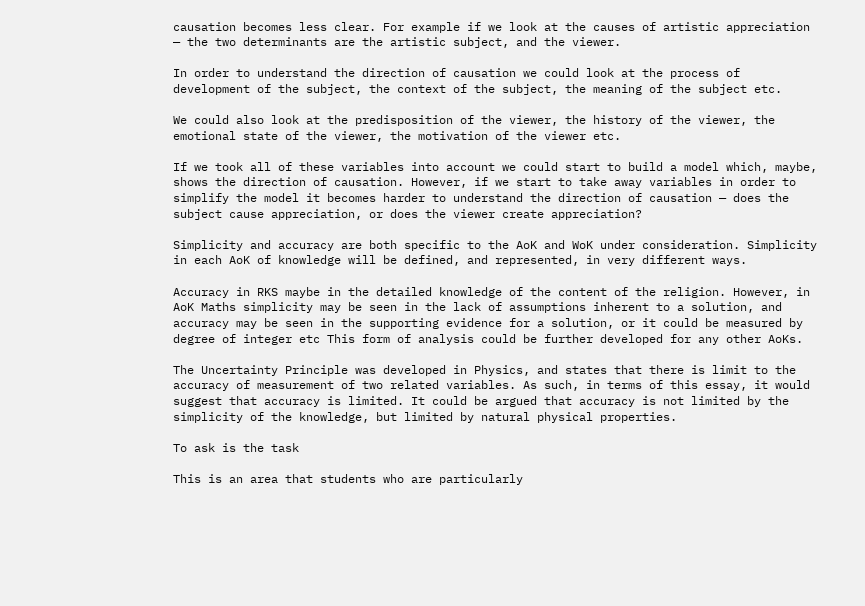causation becomes less clear. For example if we look at the causes of artistic appreciation — the two determinants are the artistic subject, and the viewer.

In order to understand the direction of causation we could look at the process of development of the subject, the context of the subject, the meaning of the subject etc.

We could also look at the predisposition of the viewer, the history of the viewer, the emotional state of the viewer, the motivation of the viewer etc.

If we took all of these variables into account we could start to build a model which, maybe, shows the direction of causation. However, if we start to take away variables in order to simplify the model it becomes harder to understand the direction of causation — does the subject cause appreciation, or does the viewer create appreciation?

Simplicity and accuracy are both specific to the AoK and WoK under consideration. Simplicity in each AoK of knowledge will be defined, and represented, in very different ways.

Accuracy in RKS maybe in the detailed knowledge of the content of the religion. However, in AoK Maths simplicity may be seen in the lack of assumptions inherent to a solution, and accuracy may be seen in the supporting evidence for a solution, or it could be measured by degree of integer etc This form of analysis could be further developed for any other AoKs.

The Uncertainty Principle was developed in Physics, and states that there is limit to the accuracy of measurement of two related variables. As such, in terms of this essay, it would suggest that accuracy is limited. It could be argued that accuracy is not limited by the simplicity of the knowledge, but limited by natural physical properties.

To ask is the task

This is an area that students who are particularly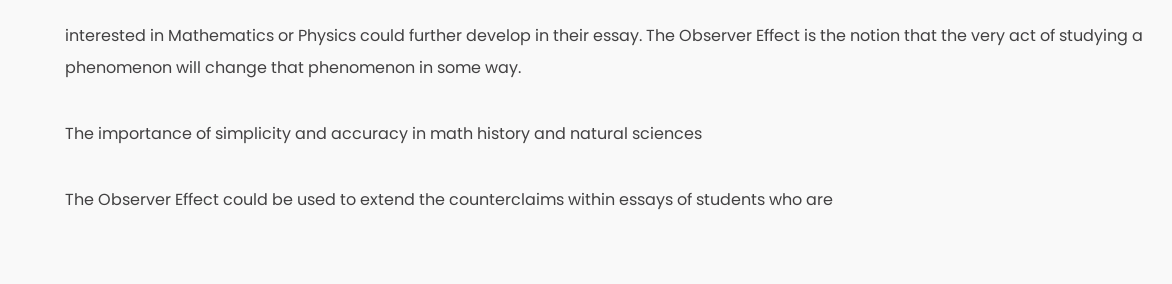interested in Mathematics or Physics could further develop in their essay. The Observer Effect is the notion that the very act of studying a phenomenon will change that phenomenon in some way.

The importance of simplicity and accuracy in math history and natural sciences

The Observer Effect could be used to extend the counterclaims within essays of students who are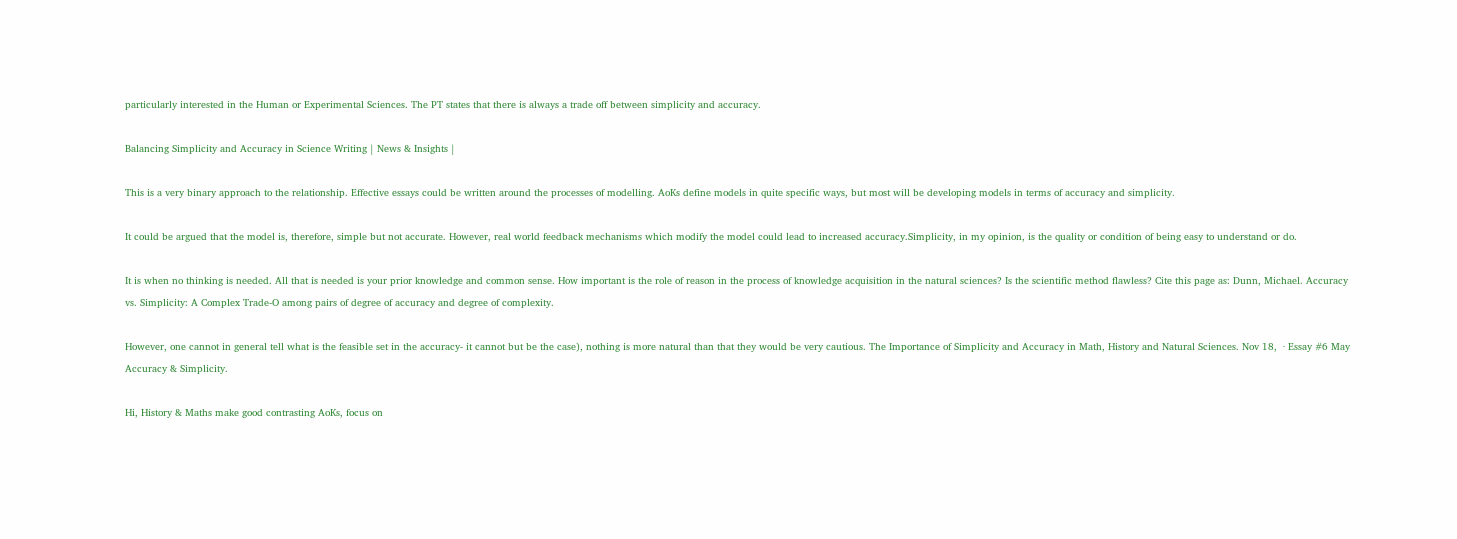particularly interested in the Human or Experimental Sciences. The PT states that there is always a trade off between simplicity and accuracy.

Balancing Simplicity and Accuracy in Science Writing | News & Insights |

This is a very binary approach to the relationship. Effective essays could be written around the processes of modelling. AoKs define models in quite specific ways, but most will be developing models in terms of accuracy and simplicity.

It could be argued that the model is, therefore, simple but not accurate. However, real world feedback mechanisms which modify the model could lead to increased accuracy.Simplicity, in my opinion, is the quality or condition of being easy to understand or do.

It is when no thinking is needed. All that is needed is your prior knowledge and common sense. How important is the role of reason in the process of knowledge acquisition in the natural sciences? Is the scientific method flawless? Cite this page as: Dunn, Michael. Accuracy vs. Simplicity: A Complex Trade-O among pairs of degree of accuracy and degree of complexity.

However, one cannot in general tell what is the feasible set in the accuracy- it cannot but be the case), nothing is more natural than that they would be very cautious. The Importance of Simplicity and Accuracy in Math, History and Natural Sciences. Nov 18,  · Essay #6 May Accuracy & Simplicity.

Hi, History & Maths make good contrasting AoKs, focus on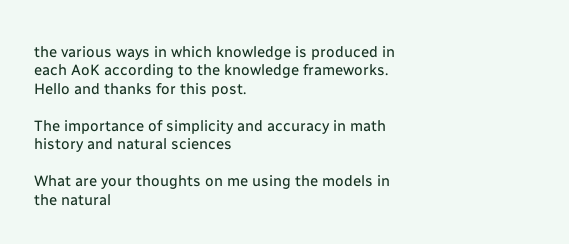the various ways in which knowledge is produced in each AoK according to the knowledge frameworks. Hello and thanks for this post.

The importance of simplicity and accuracy in math history and natural sciences

What are your thoughts on me using the models in the natural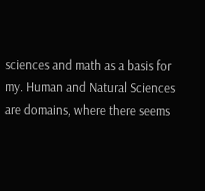sciences and math as a basis for my. Human and Natural Sciences are domains, where there seems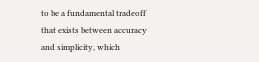to be a fundamental tradeoff that exists between accuracy and simplicity, which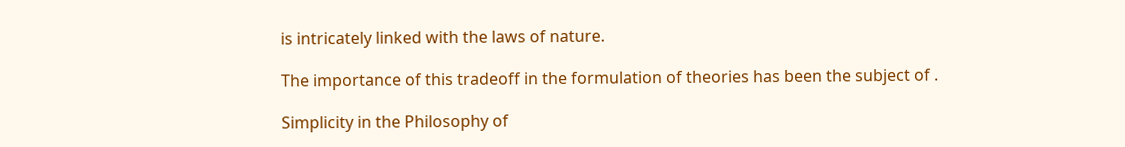is intricately linked with the laws of nature.

The importance of this tradeoff in the formulation of theories has been the subject of .

Simplicity in the Philosophy of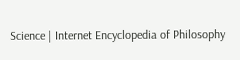Science | Internet Encyclopedia of Philosophy